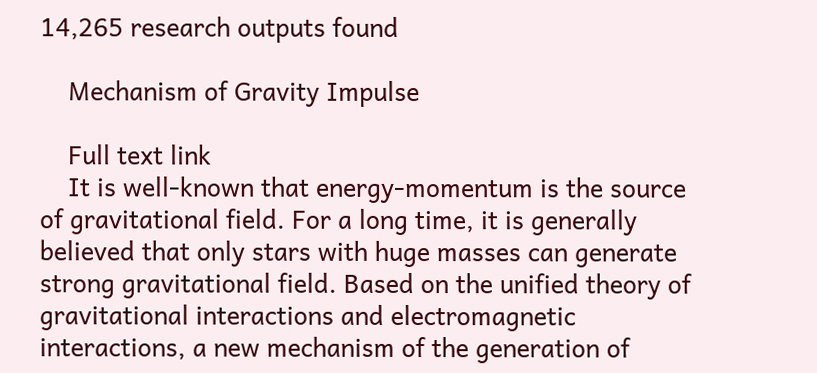14,265 research outputs found

    Mechanism of Gravity Impulse

    Full text link
    It is well-known that energy-momentum is the source of gravitational field. For a long time, it is generally believed that only stars with huge masses can generate strong gravitational field. Based on the unified theory of gravitational interactions and electromagnetic interactions, a new mechanism of the generation of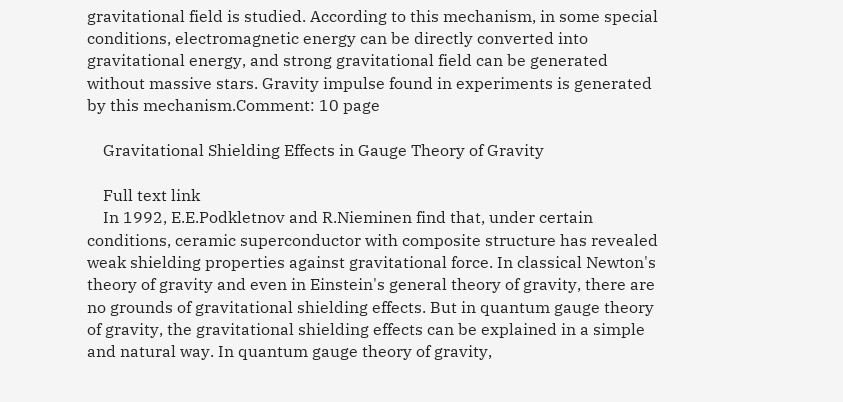gravitational field is studied. According to this mechanism, in some special conditions, electromagnetic energy can be directly converted into gravitational energy, and strong gravitational field can be generated without massive stars. Gravity impulse found in experiments is generated by this mechanism.Comment: 10 page

    Gravitational Shielding Effects in Gauge Theory of Gravity

    Full text link
    In 1992, E.E.Podkletnov and R.Nieminen find that, under certain conditions, ceramic superconductor with composite structure has revealed weak shielding properties against gravitational force. In classical Newton's theory of gravity and even in Einstein's general theory of gravity, there are no grounds of gravitational shielding effects. But in quantum gauge theory of gravity, the gravitational shielding effects can be explained in a simple and natural way. In quantum gauge theory of gravity,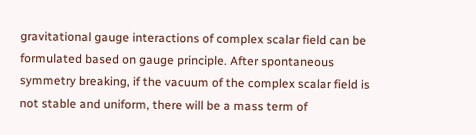gravitational gauge interactions of complex scalar field can be formulated based on gauge principle. After spontaneous symmetry breaking, if the vacuum of the complex scalar field is not stable and uniform, there will be a mass term of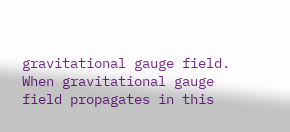gravitational gauge field. When gravitational gauge field propagates in this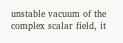unstable vacuum of the complex scalar field, it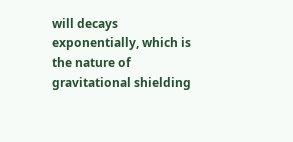will decays exponentially, which is the nature of gravitational shielding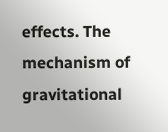effects. The mechanism of gravitational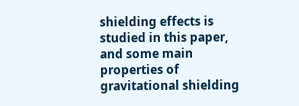shielding effects is studied in this paper, and some main properties of gravitational shielding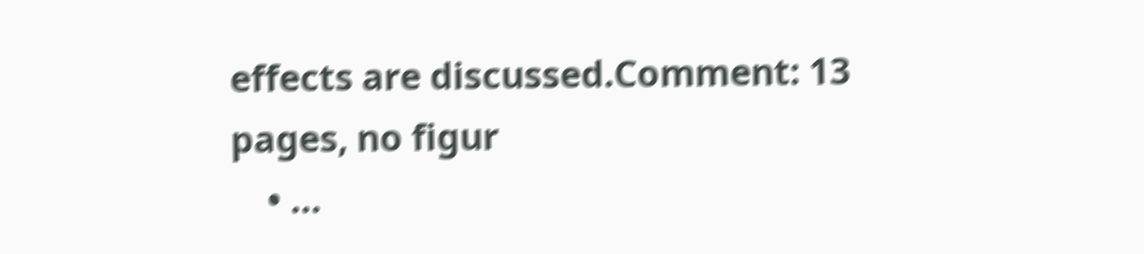effects are discussed.Comment: 13 pages, no figur
    • …